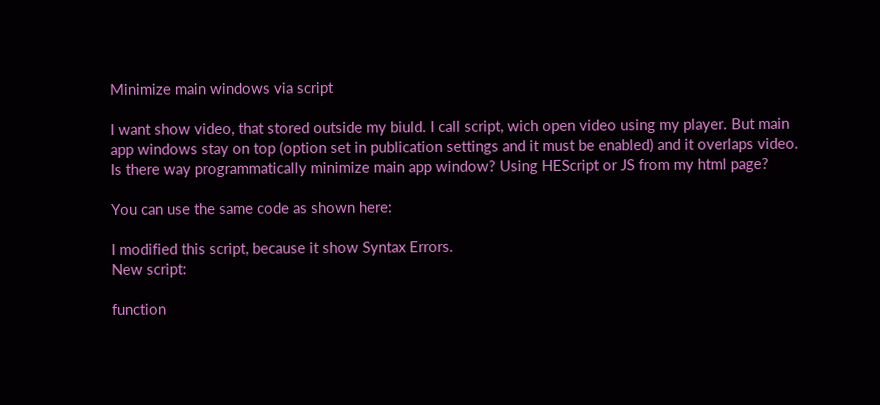Minimize main windows via script

I want show video, that stored outside my biuld. I call script, wich open video using my player. But main app windows stay on top (option set in publication settings and it must be enabled) and it overlaps video.
Is there way programmatically minimize main app window? Using HEScript or JS from my html page?

You can use the same code as shown here:

I modified this script, because it show Syntax Errors.
New script:

function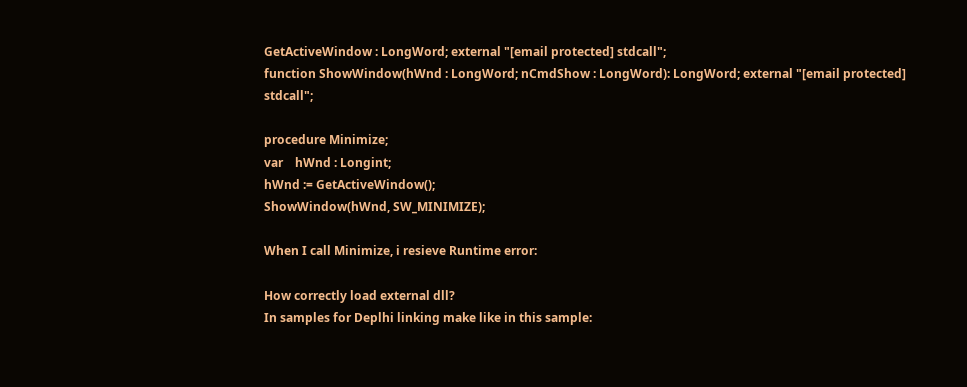GetActiveWindow : LongWord; external "[email protected] stdcall";
function ShowWindow(hWnd : LongWord; nCmdShow : LongWord): LongWord; external "[email protected] stdcall";

procedure Minimize;
var    hWnd : Longint;
hWnd := GetActiveWindow();
ShowWindow(hWnd, SW_MINIMIZE);

When I call Minimize, i resieve Runtime error:

How correctly load external dll?
In samples for Deplhi linking make like in this sample: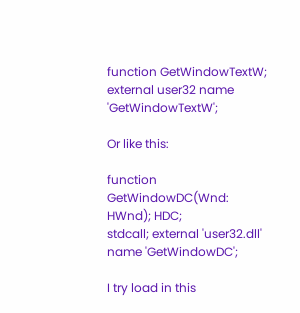function GetWindowTextW; external user32 name 'GetWindowTextW';

Or like this:

function GetWindowDC(Wnd: HWnd); HDC;
stdcall; external 'user32.dll' name 'GetWindowDC';

I try load in this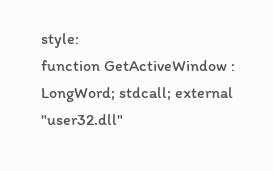style:
function GetActiveWindow : LongWord; stdcall; external "user32.dll"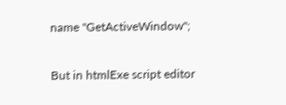name "GetActiveWindow";

But in htmlExe script editor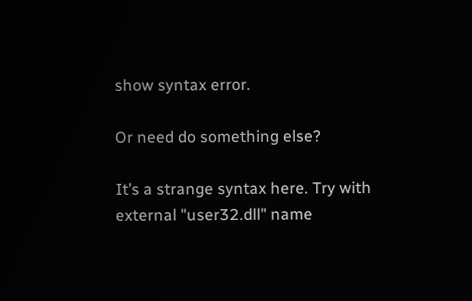show syntax error.

Or need do something else?

It’s a strange syntax here. Try with
external "user32.dll" name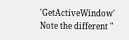'GetActiveWindow'
Note the different "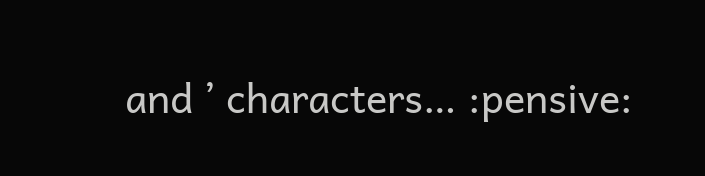and ’ characters… :pensive: